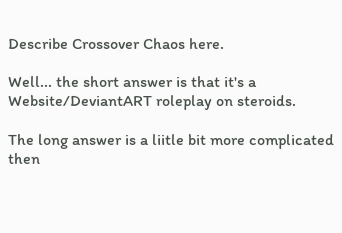Describe Crossover Chaos here.

Well... the short answer is that it's a Website/DeviantART roleplay on steroids.

The long answer is a liitle bit more complicated then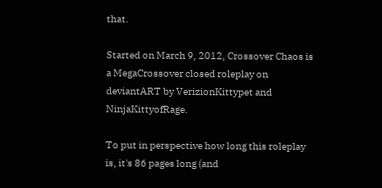that.

Started on March 9, 2012, Crossover Chaos is a MegaCrossover closed roleplay on deviantART by VerizionKittypet and NinjaKittyofRage.

To put in perspective how long this roleplay is, it's 86 pages long (and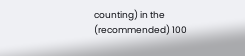counting) in the (recommended) 100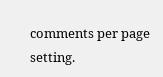comments per page setting.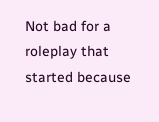Not bad for a roleplay that started because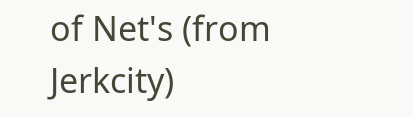of Net's (from Jerkcity)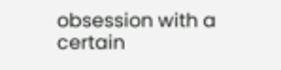obsession with a certain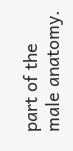part of the male anatomy.